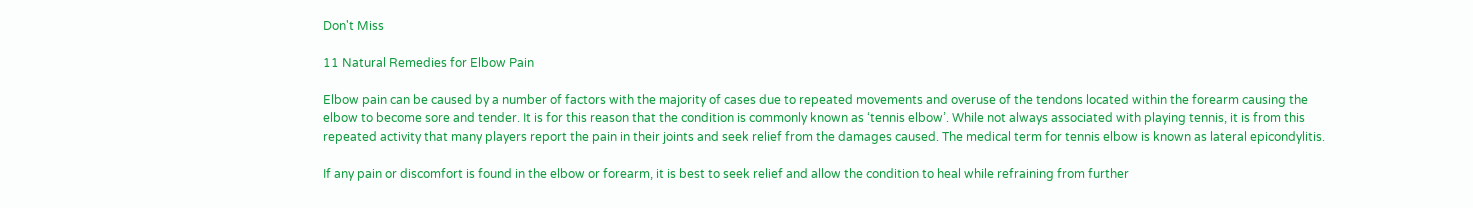Don't Miss

11 Natural Remedies for Elbow Pain

Elbow pain can be caused by a number of factors with the majority of cases due to repeated movements and overuse of the tendons located within the forearm causing the elbow to become sore and tender. It is for this reason that the condition is commonly known as ‘tennis elbow’. While not always associated with playing tennis, it is from this repeated activity that many players report the pain in their joints and seek relief from the damages caused. The medical term for tennis elbow is known as lateral epicondylitis.

If any pain or discomfort is found in the elbow or forearm, it is best to seek relief and allow the condition to heal while refraining from further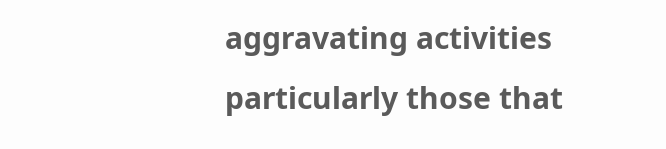aggravating activities particularly those that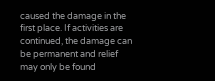caused the damage in the first place. If activities are continued, the damage can be permanent and relief may only be found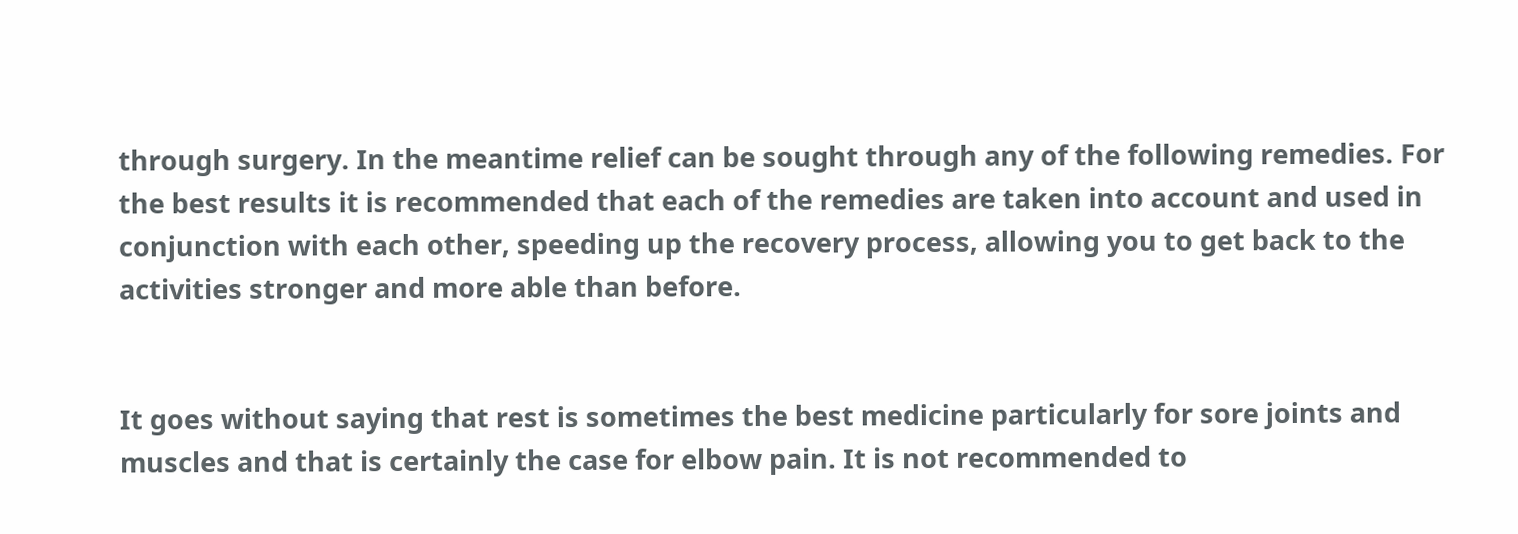through surgery. In the meantime relief can be sought through any of the following remedies. For the best results it is recommended that each of the remedies are taken into account and used in conjunction with each other, speeding up the recovery process, allowing you to get back to the activities stronger and more able than before.


It goes without saying that rest is sometimes the best medicine particularly for sore joints and muscles and that is certainly the case for elbow pain. It is not recommended to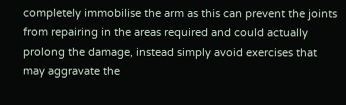completely immobilise the arm as this can prevent the joints from repairing in the areas required and could actually prolong the damage, instead simply avoid exercises that may aggravate the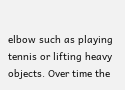elbow such as playing tennis or lifting heavy objects. Over time the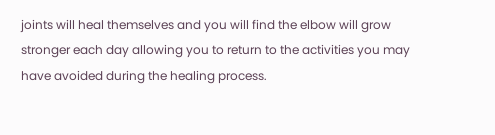joints will heal themselves and you will find the elbow will grow stronger each day allowing you to return to the activities you may have avoided during the healing process.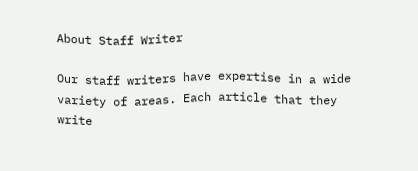About Staff Writer

Our staff writers have expertise in a wide variety of areas. Each article that they write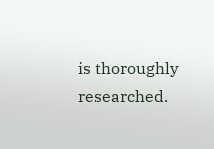is thoroughly researched.